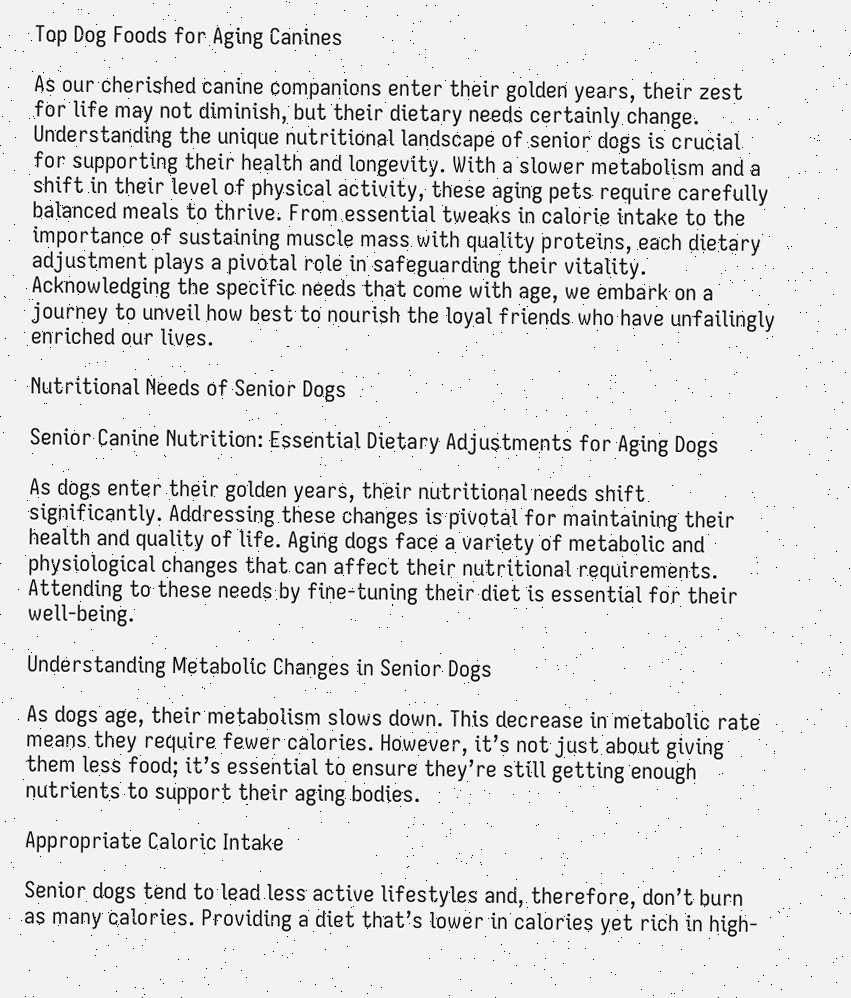Top Dog Foods for Aging Canines

As our cherished canine companions enter their golden years, their zest for life may not diminish, but their dietary needs certainly change. Understanding the unique nutritional landscape of senior dogs is crucial for supporting their health and longevity. With a slower metabolism and a shift in their level of physical activity, these aging pets require carefully balanced meals to thrive. From essential tweaks in calorie intake to the importance of sustaining muscle mass with quality proteins, each dietary adjustment plays a pivotal role in safeguarding their vitality. Acknowledging the specific needs that come with age, we embark on a journey to unveil how best to nourish the loyal friends who have unfailingly enriched our lives.

Nutritional Needs of Senior Dogs

Senior Canine Nutrition: Essential Dietary Adjustments for Aging Dogs

As dogs enter their golden years, their nutritional needs shift significantly. Addressing these changes is pivotal for maintaining their health and quality of life. Aging dogs face a variety of metabolic and physiological changes that can affect their nutritional requirements. Attending to these needs by fine-tuning their diet is essential for their well-being.

Understanding Metabolic Changes in Senior Dogs

As dogs age, their metabolism slows down. This decrease in metabolic rate means they require fewer calories. However, it’s not just about giving them less food; it’s essential to ensure they’re still getting enough nutrients to support their aging bodies.

Appropriate Caloric Intake

Senior dogs tend to lead less active lifestyles and, therefore, don’t burn as many calories. Providing a diet that’s lower in calories yet rich in high-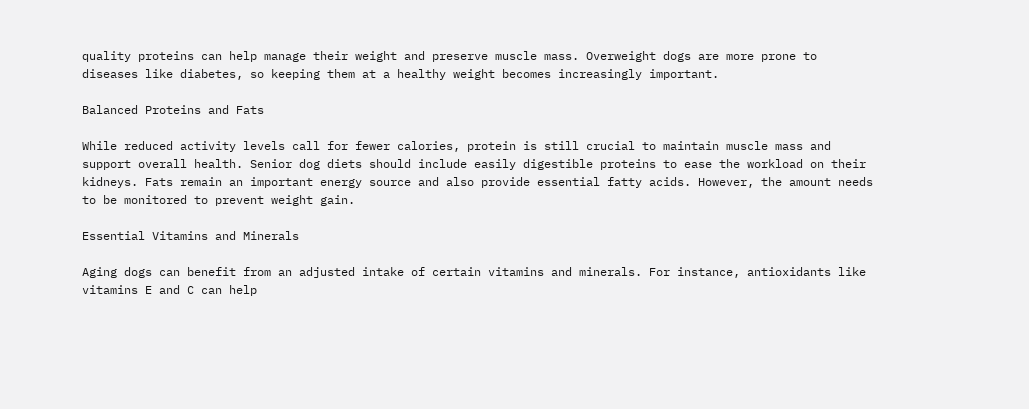quality proteins can help manage their weight and preserve muscle mass. Overweight dogs are more prone to diseases like diabetes, so keeping them at a healthy weight becomes increasingly important.

Balanced Proteins and Fats

While reduced activity levels call for fewer calories, protein is still crucial to maintain muscle mass and support overall health. Senior dog diets should include easily digestible proteins to ease the workload on their kidneys. Fats remain an important energy source and also provide essential fatty acids. However, the amount needs to be monitored to prevent weight gain.

Essential Vitamins and Minerals

Aging dogs can benefit from an adjusted intake of certain vitamins and minerals. For instance, antioxidants like vitamins E and C can help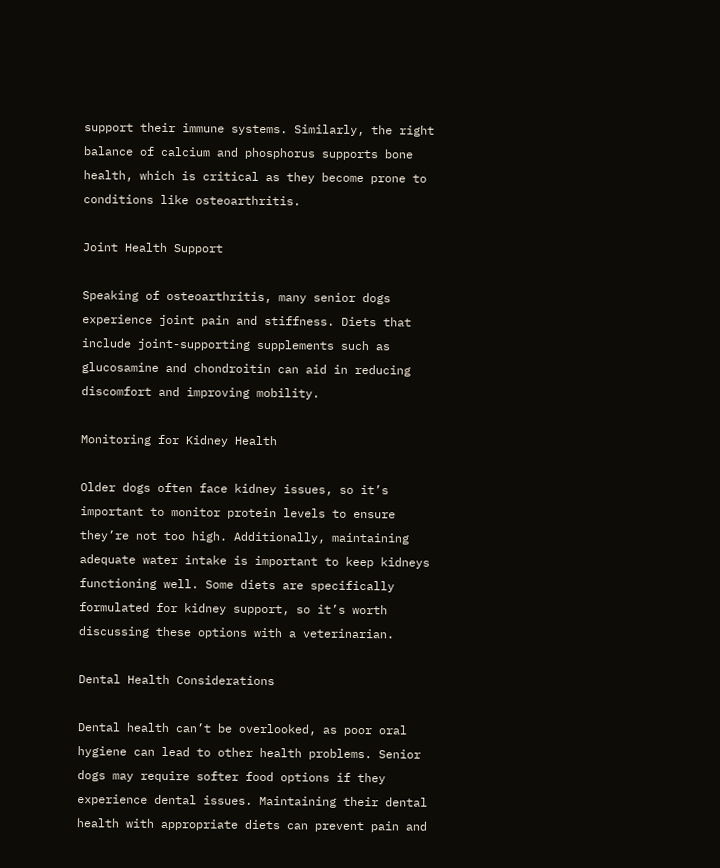support their immune systems. Similarly, the right balance of calcium and phosphorus supports bone health, which is critical as they become prone to conditions like osteoarthritis.

Joint Health Support

Speaking of osteoarthritis, many senior dogs experience joint pain and stiffness. Diets that include joint-supporting supplements such as glucosamine and chondroitin can aid in reducing discomfort and improving mobility.

Monitoring for Kidney Health

Older dogs often face kidney issues, so it’s important to monitor protein levels to ensure they’re not too high. Additionally, maintaining adequate water intake is important to keep kidneys functioning well. Some diets are specifically formulated for kidney support, so it’s worth discussing these options with a veterinarian.

Dental Health Considerations

Dental health can’t be overlooked, as poor oral hygiene can lead to other health problems. Senior dogs may require softer food options if they experience dental issues. Maintaining their dental health with appropriate diets can prevent pain and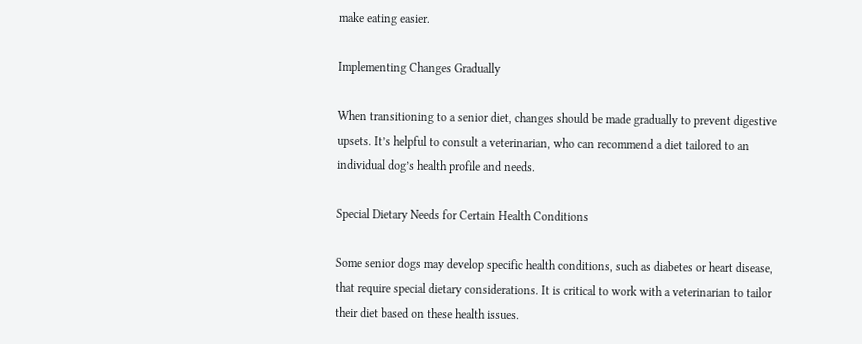make eating easier.

Implementing Changes Gradually

When transitioning to a senior diet, changes should be made gradually to prevent digestive upsets. It’s helpful to consult a veterinarian, who can recommend a diet tailored to an individual dog’s health profile and needs.

Special Dietary Needs for Certain Health Conditions

Some senior dogs may develop specific health conditions, such as diabetes or heart disease, that require special dietary considerations. It is critical to work with a veterinarian to tailor their diet based on these health issues.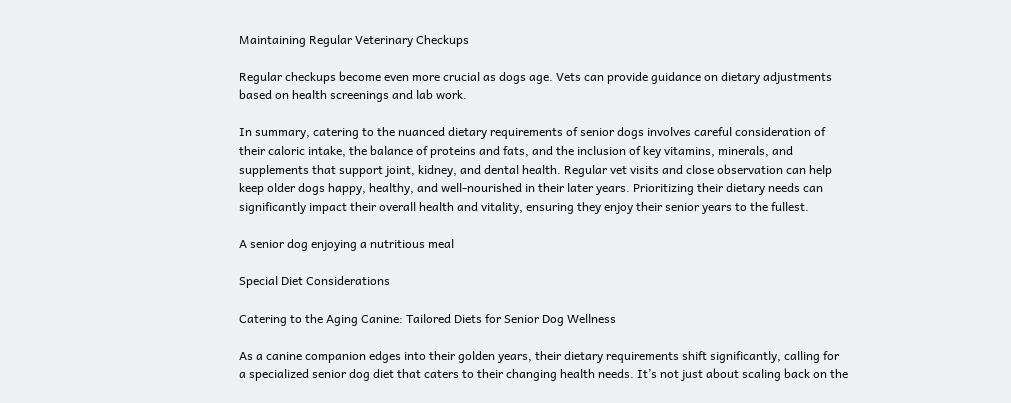Maintaining Regular Veterinary Checkups

Regular checkups become even more crucial as dogs age. Vets can provide guidance on dietary adjustments based on health screenings and lab work.

In summary, catering to the nuanced dietary requirements of senior dogs involves careful consideration of their caloric intake, the balance of proteins and fats, and the inclusion of key vitamins, minerals, and supplements that support joint, kidney, and dental health. Regular vet visits and close observation can help keep older dogs happy, healthy, and well-nourished in their later years. Prioritizing their dietary needs can significantly impact their overall health and vitality, ensuring they enjoy their senior years to the fullest.

A senior dog enjoying a nutritious meal

Special Diet Considerations

Catering to the Aging Canine: Tailored Diets for Senior Dog Wellness

As a canine companion edges into their golden years, their dietary requirements shift significantly, calling for a specialized senior dog diet that caters to their changing health needs. It’s not just about scaling back on the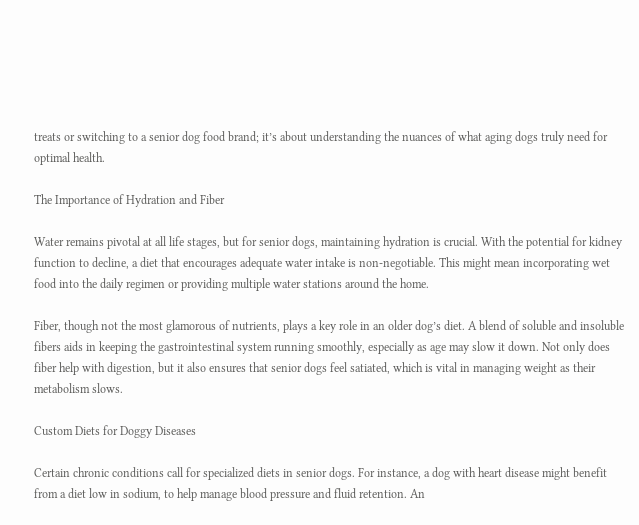treats or switching to a senior dog food brand; it’s about understanding the nuances of what aging dogs truly need for optimal health.

The Importance of Hydration and Fiber

Water remains pivotal at all life stages, but for senior dogs, maintaining hydration is crucial. With the potential for kidney function to decline, a diet that encourages adequate water intake is non-negotiable. This might mean incorporating wet food into the daily regimen or providing multiple water stations around the home.

Fiber, though not the most glamorous of nutrients, plays a key role in an older dog’s diet. A blend of soluble and insoluble fibers aids in keeping the gastrointestinal system running smoothly, especially as age may slow it down. Not only does fiber help with digestion, but it also ensures that senior dogs feel satiated, which is vital in managing weight as their metabolism slows.

Custom Diets for Doggy Diseases

Certain chronic conditions call for specialized diets in senior dogs. For instance, a dog with heart disease might benefit from a diet low in sodium, to help manage blood pressure and fluid retention. An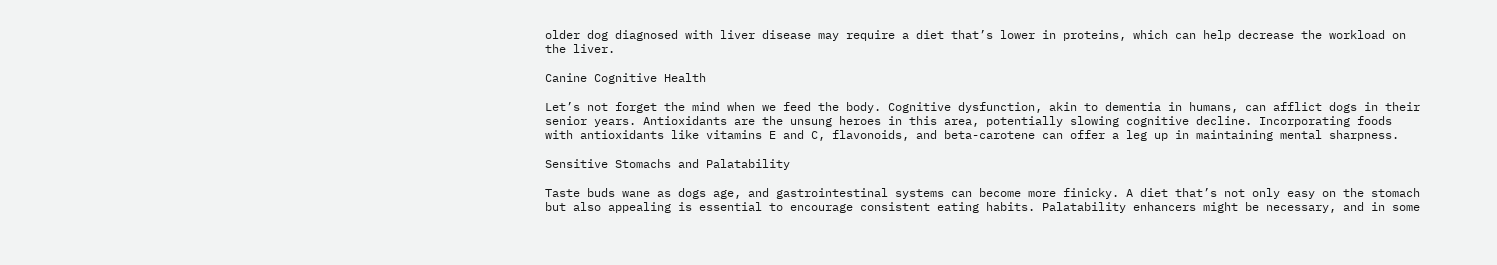older dog diagnosed with liver disease may require a diet that’s lower in proteins, which can help decrease the workload on the liver.

Canine Cognitive Health

Let’s not forget the mind when we feed the body. Cognitive dysfunction, akin to dementia in humans, can afflict dogs in their senior years. Antioxidants are the unsung heroes in this area, potentially slowing cognitive decline. Incorporating foods with antioxidants like vitamins E and C, flavonoids, and beta-carotene can offer a leg up in maintaining mental sharpness.

Sensitive Stomachs and Palatability

Taste buds wane as dogs age, and gastrointestinal systems can become more finicky. A diet that’s not only easy on the stomach but also appealing is essential to encourage consistent eating habits. Palatability enhancers might be necessary, and in some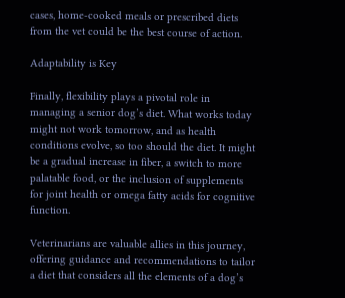cases, home-cooked meals or prescribed diets from the vet could be the best course of action.

Adaptability is Key

Finally, flexibility plays a pivotal role in managing a senior dog’s diet. What works today might not work tomorrow, and as health conditions evolve, so too should the diet. It might be a gradual increase in fiber, a switch to more palatable food, or the inclusion of supplements for joint health or omega fatty acids for cognitive function.

Veterinarians are valuable allies in this journey, offering guidance and recommendations to tailor a diet that considers all the elements of a dog’s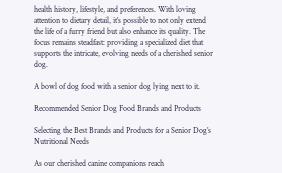health history, lifestyle, and preferences. With loving attention to dietary detail, it’s possible to not only extend the life of a furry friend but also enhance its quality. The focus remains steadfast: providing a specialized diet that supports the intricate, evolving needs of a cherished senior dog.

A bowl of dog food with a senior dog lying next to it.

Recommended Senior Dog Food Brands and Products

Selecting the Best Brands and Products for a Senior Dog’s Nutritional Needs

As our cherished canine companions reach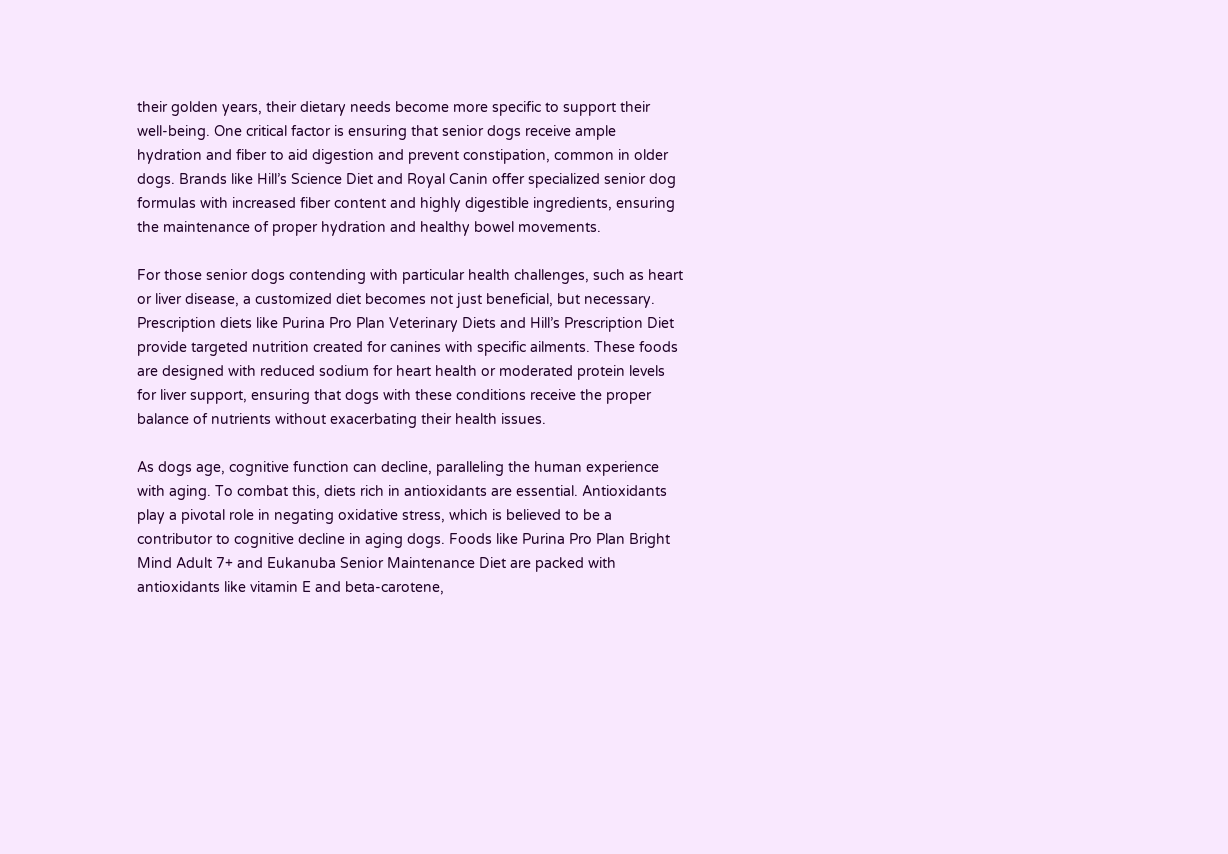their golden years, their dietary needs become more specific to support their well-being. One critical factor is ensuring that senior dogs receive ample hydration and fiber to aid digestion and prevent constipation, common in older dogs. Brands like Hill’s Science Diet and Royal Canin offer specialized senior dog formulas with increased fiber content and highly digestible ingredients, ensuring the maintenance of proper hydration and healthy bowel movements.

For those senior dogs contending with particular health challenges, such as heart or liver disease, a customized diet becomes not just beneficial, but necessary. Prescription diets like Purina Pro Plan Veterinary Diets and Hill’s Prescription Diet provide targeted nutrition created for canines with specific ailments. These foods are designed with reduced sodium for heart health or moderated protein levels for liver support, ensuring that dogs with these conditions receive the proper balance of nutrients without exacerbating their health issues.

As dogs age, cognitive function can decline, paralleling the human experience with aging. To combat this, diets rich in antioxidants are essential. Antioxidants play a pivotal role in negating oxidative stress, which is believed to be a contributor to cognitive decline in aging dogs. Foods like Purina Pro Plan Bright Mind Adult 7+ and Eukanuba Senior Maintenance Diet are packed with antioxidants like vitamin E and beta-carotene,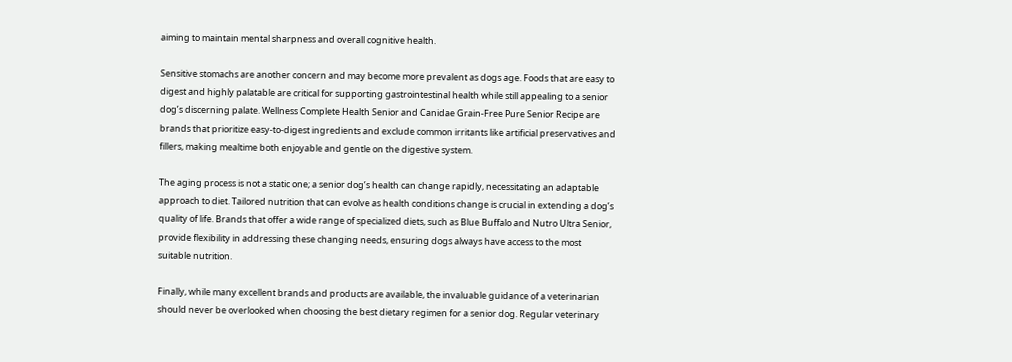aiming to maintain mental sharpness and overall cognitive health.

Sensitive stomachs are another concern and may become more prevalent as dogs age. Foods that are easy to digest and highly palatable are critical for supporting gastrointestinal health while still appealing to a senior dog’s discerning palate. Wellness Complete Health Senior and Canidae Grain-Free Pure Senior Recipe are brands that prioritize easy-to-digest ingredients and exclude common irritants like artificial preservatives and fillers, making mealtime both enjoyable and gentle on the digestive system.

The aging process is not a static one; a senior dog’s health can change rapidly, necessitating an adaptable approach to diet. Tailored nutrition that can evolve as health conditions change is crucial in extending a dog’s quality of life. Brands that offer a wide range of specialized diets, such as Blue Buffalo and Nutro Ultra Senior, provide flexibility in addressing these changing needs, ensuring dogs always have access to the most suitable nutrition.

Finally, while many excellent brands and products are available, the invaluable guidance of a veterinarian should never be overlooked when choosing the best dietary regimen for a senior dog. Regular veterinary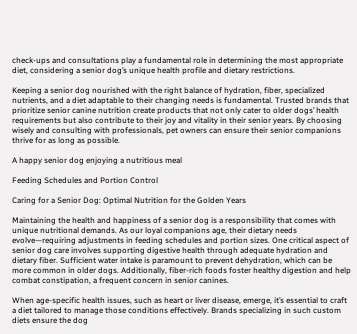check-ups and consultations play a fundamental role in determining the most appropriate diet, considering a senior dog’s unique health profile and dietary restrictions.

Keeping a senior dog nourished with the right balance of hydration, fiber, specialized nutrients, and a diet adaptable to their changing needs is fundamental. Trusted brands that prioritize senior canine nutrition create products that not only cater to older dogs’ health requirements but also contribute to their joy and vitality in their senior years. By choosing wisely and consulting with professionals, pet owners can ensure their senior companions thrive for as long as possible.

A happy senior dog enjoying a nutritious meal

Feeding Schedules and Portion Control

Caring for a Senior Dog: Optimal Nutrition for the Golden Years

Maintaining the health and happiness of a senior dog is a responsibility that comes with unique nutritional demands. As our loyal companions age, their dietary needs evolve—requiring adjustments in feeding schedules and portion sizes. One critical aspect of senior dog care involves supporting digestive health through adequate hydration and dietary fiber. Sufficient water intake is paramount to prevent dehydration, which can be more common in older dogs. Additionally, fiber-rich foods foster healthy digestion and help combat constipation, a frequent concern in senior canines.

When age-specific health issues, such as heart or liver disease, emerge, it’s essential to craft a diet tailored to manage those conditions effectively. Brands specializing in such custom diets ensure the dog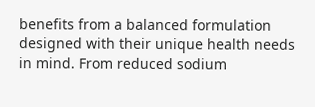benefits from a balanced formulation designed with their unique health needs in mind. From reduced sodium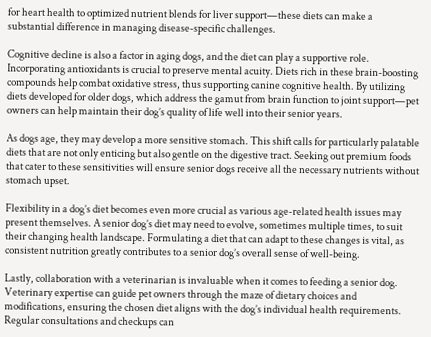for heart health to optimized nutrient blends for liver support—these diets can make a substantial difference in managing disease-specific challenges.

Cognitive decline is also a factor in aging dogs, and the diet can play a supportive role. Incorporating antioxidants is crucial to preserve mental acuity. Diets rich in these brain-boosting compounds help combat oxidative stress, thus supporting canine cognitive health. By utilizing diets developed for older dogs, which address the gamut from brain function to joint support—pet owners can help maintain their dog’s quality of life well into their senior years.

As dogs age, they may develop a more sensitive stomach. This shift calls for particularly palatable diets that are not only enticing but also gentle on the digestive tract. Seeking out premium foods that cater to these sensitivities will ensure senior dogs receive all the necessary nutrients without stomach upset.

Flexibility in a dog’s diet becomes even more crucial as various age-related health issues may present themselves. A senior dog’s diet may need to evolve, sometimes multiple times, to suit their changing health landscape. Formulating a diet that can adapt to these changes is vital, as consistent nutrition greatly contributes to a senior dog’s overall sense of well-being.

Lastly, collaboration with a veterinarian is invaluable when it comes to feeding a senior dog. Veterinary expertise can guide pet owners through the maze of dietary choices and modifications, ensuring the chosen diet aligns with the dog’s individual health requirements. Regular consultations and checkups can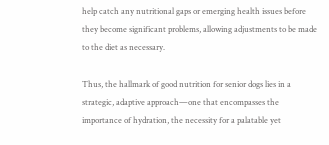help catch any nutritional gaps or emerging health issues before they become significant problems, allowing adjustments to be made to the diet as necessary.

Thus, the hallmark of good nutrition for senior dogs lies in a strategic, adaptive approach—one that encompasses the importance of hydration, the necessity for a palatable yet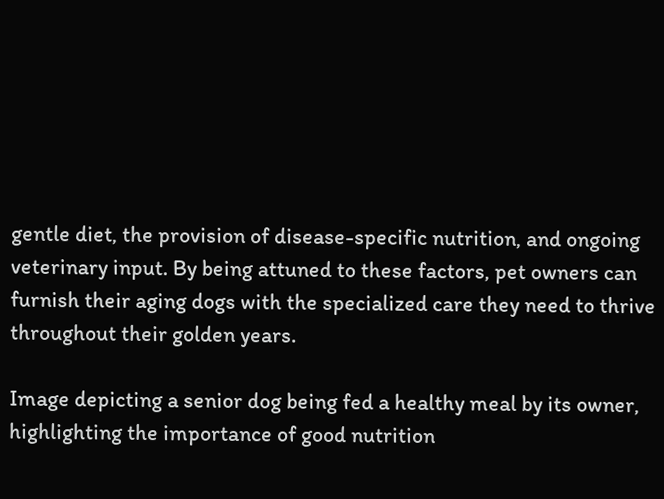gentle diet, the provision of disease-specific nutrition, and ongoing veterinary input. By being attuned to these factors, pet owners can furnish their aging dogs with the specialized care they need to thrive throughout their golden years.

Image depicting a senior dog being fed a healthy meal by its owner, highlighting the importance of good nutrition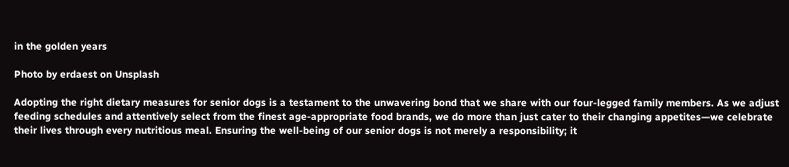in the golden years

Photo by erdaest on Unsplash

Adopting the right dietary measures for senior dogs is a testament to the unwavering bond that we share with our four-legged family members. As we adjust feeding schedules and attentively select from the finest age-appropriate food brands, we do more than just cater to their changing appetites—we celebrate their lives through every nutritious meal. Ensuring the well-being of our senior dogs is not merely a responsibility; it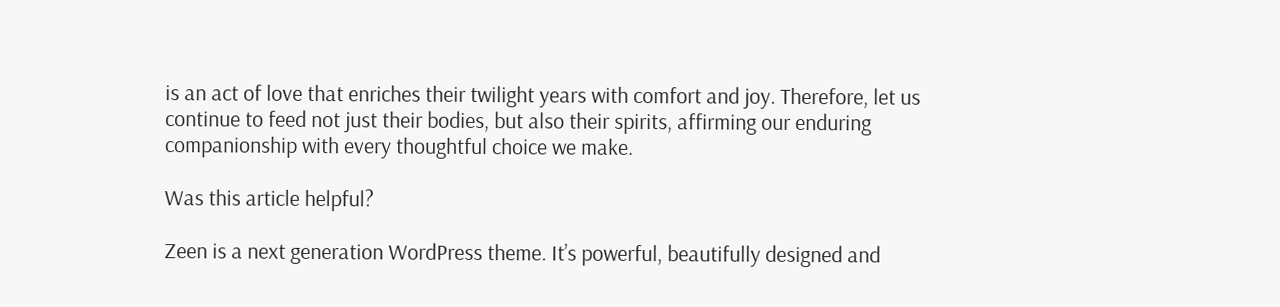is an act of love that enriches their twilight years with comfort and joy. Therefore, let us continue to feed not just their bodies, but also their spirits, affirming our enduring companionship with every thoughtful choice we make.

Was this article helpful?

Zeen is a next generation WordPress theme. It’s powerful, beautifully designed and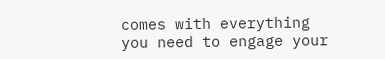comes with everything you need to engage your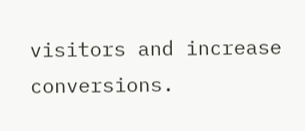visitors and increase conversions.